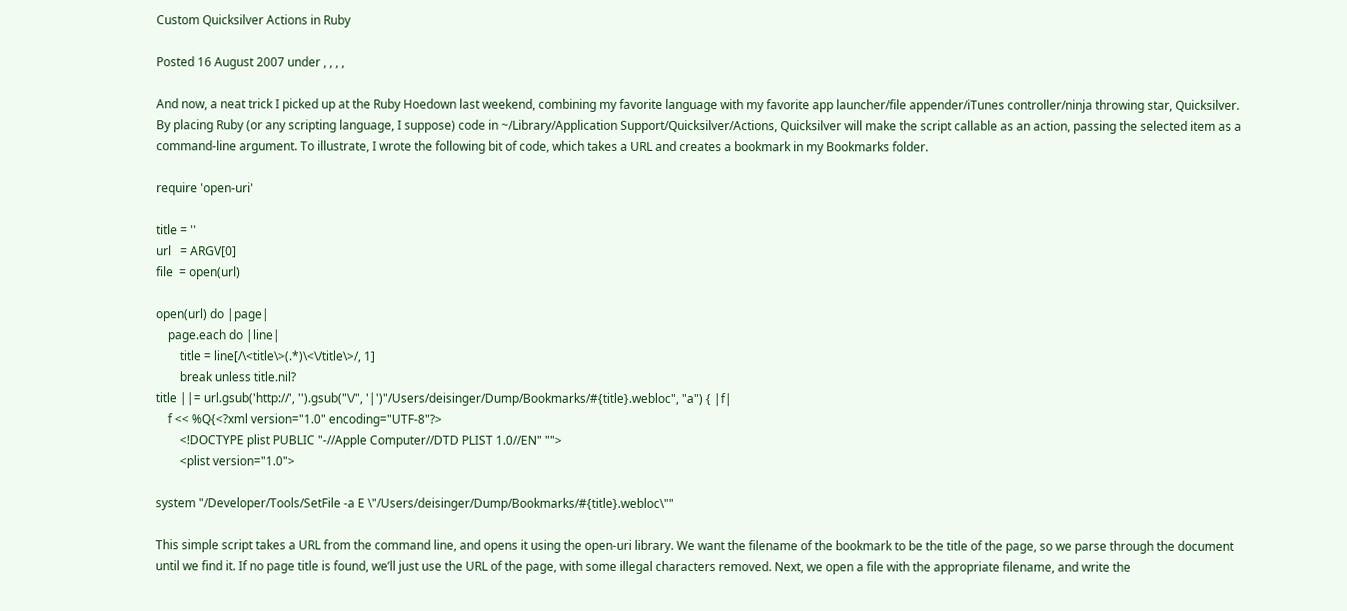Custom Quicksilver Actions in Ruby

Posted 16 August 2007 under , , , ,

And now, a neat trick I picked up at the Ruby Hoedown last weekend, combining my favorite language with my favorite app launcher/file appender/iTunes controller/ninja throwing star, Quicksilver. By placing Ruby (or any scripting language, I suppose) code in ~/Library/Application Support/Quicksilver/Actions, Quicksilver will make the script callable as an action, passing the selected item as a command-line argument. To illustrate, I wrote the following bit of code, which takes a URL and creates a bookmark in my Bookmarks folder.

require 'open-uri'

title = ''
url   = ARGV[0]
file  = open(url)

open(url) do |page|
    page.each do |line|
        title = line[/\<title\>(.*)\<\/title\>/, 1]
        break unless title.nil?
title ||= url.gsub('http://', '').gsub("\/", '|')"/Users/deisinger/Dump/Bookmarks/#{title}.webloc", "a") { |f|
    f << %Q{<?xml version="1.0" encoding="UTF-8"?>
        <!DOCTYPE plist PUBLIC "-//Apple Computer//DTD PLIST 1.0//EN" "">
        <plist version="1.0">

system "/Developer/Tools/SetFile -a E \"/Users/deisinger/Dump/Bookmarks/#{title}.webloc\""

This simple script takes a URL from the command line, and opens it using the open-uri library. We want the filename of the bookmark to be the title of the page, so we parse through the document until we find it. If no page title is found, we’ll just use the URL of the page, with some illegal characters removed. Next, we open a file with the appropriate filename, and write the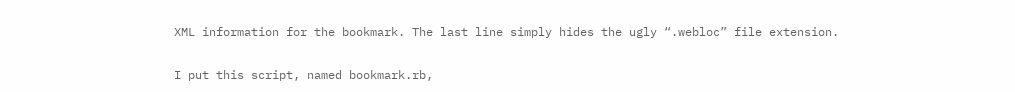XML information for the bookmark. The last line simply hides the ugly “.webloc” file extension.

I put this script, named bookmark.rb,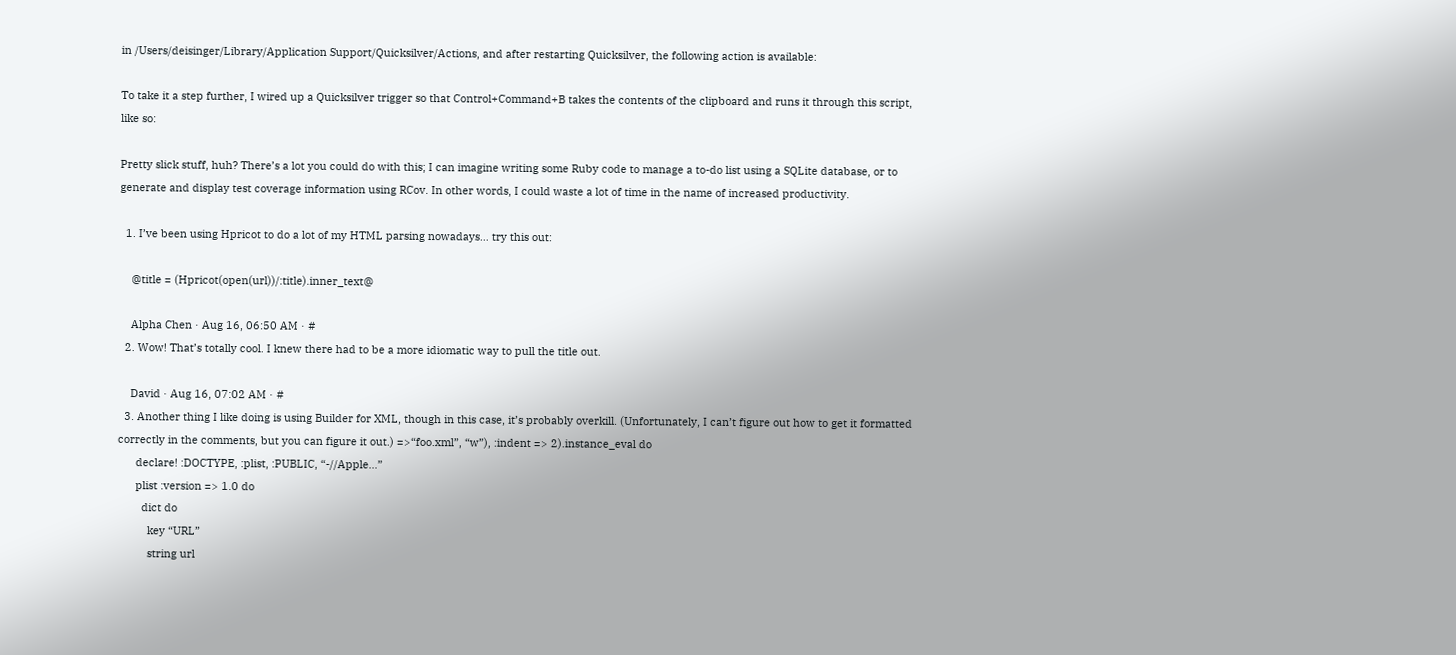in /Users/deisinger/Library/Application Support/Quicksilver/Actions, and after restarting Quicksilver, the following action is available:

To take it a step further, I wired up a Quicksilver trigger so that Control+Command+B takes the contents of the clipboard and runs it through this script, like so:

Pretty slick stuff, huh? There’s a lot you could do with this; I can imagine writing some Ruby code to manage a to-do list using a SQLite database, or to generate and display test coverage information using RCov. In other words, I could waste a lot of time in the name of increased productivity.

  1. I’ve been using Hpricot to do a lot of my HTML parsing nowadays… try this out:

    @title = (Hpricot(open(url))/:title).inner_text@

    Alpha Chen · Aug 16, 06:50 AM · #
  2. Wow! That’s totally cool. I knew there had to be a more idiomatic way to pull the title out.

    David · Aug 16, 07:02 AM · #
  3. Another thing I like doing is using Builder for XML, though in this case, it’s probably overkill. (Unfortunately, I can’t figure out how to get it formatted correctly in the comments, but you can figure it out.) =>“foo.xml”, “w”), :indent => 2).instance_eval do
      declare! :DOCTYPE, :plist, :PUBLIC, “-//Apple…”
      plist :version => 1.0 do
        dict do
          key “URL”
          string url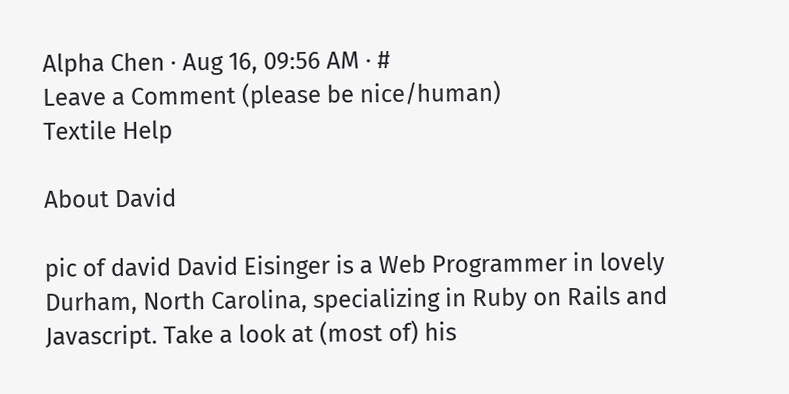Alpha Chen · Aug 16, 09:56 AM · #
Leave a Comment (please be nice/human)
Textile Help

About David

pic of david David Eisinger is a Web Programmer in lovely Durham, North Carolina, specializing in Ruby on Rails and Javascript. Take a look at (most of) his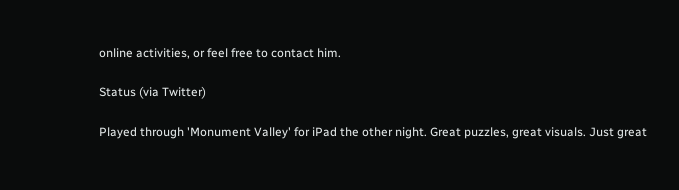online activities, or feel free to contact him.

Status (via Twitter)

Played through 'Monument Valley' for iPad the other night. Great puzzles, great visuals. Just great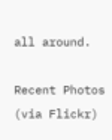all around.

Recent Photos (via Flickr)